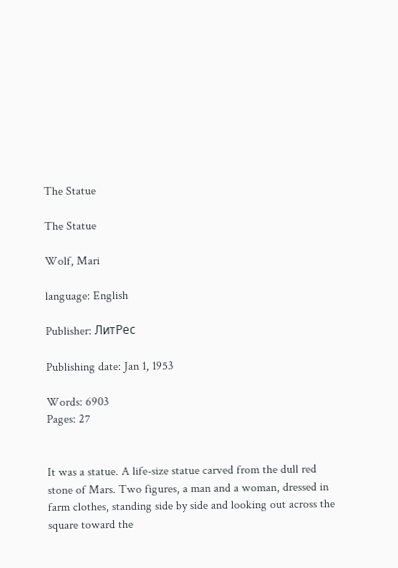The Statue

The Statue

Wolf, Mari

language: English

Publisher: ЛитРес

Publishing date: Jan 1, 1953

Words: 6903
Pages: 27


It was a statue. A life-size statue carved from the dull red stone of Mars. Two figures, a man and a woman, dressed in farm clothes, standing side by side and looking out across the square toward the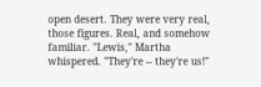open desert. They were very real, those figures. Real, and somehow familiar. "Lewis," Martha whispered. "They're -- they're us!"